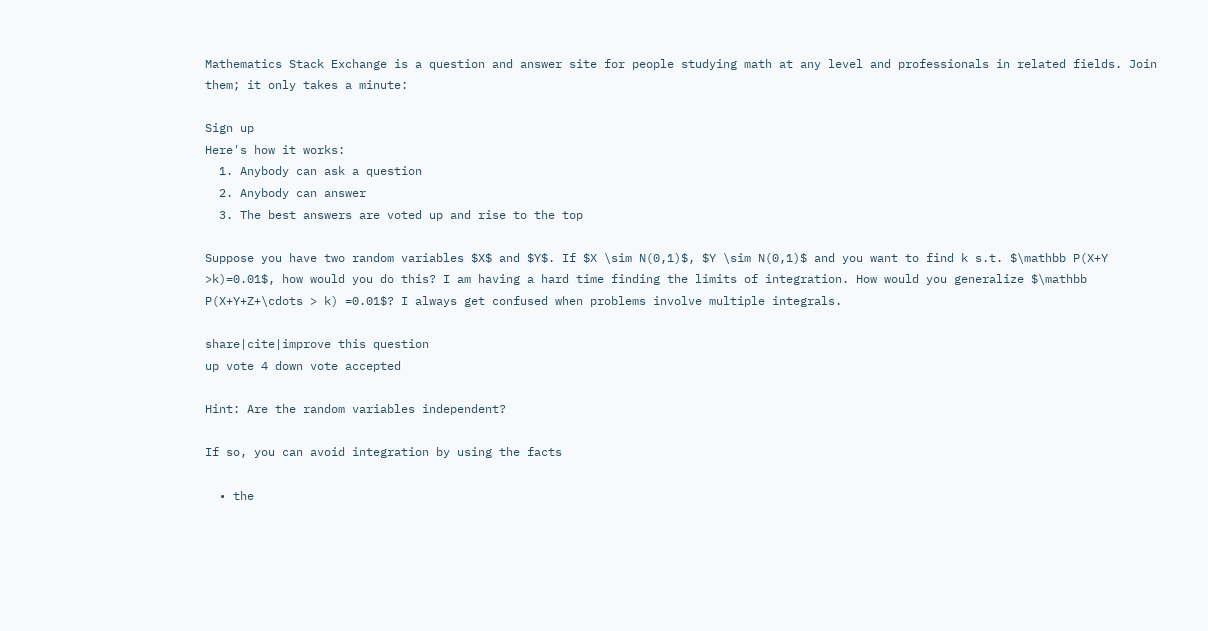Mathematics Stack Exchange is a question and answer site for people studying math at any level and professionals in related fields. Join them; it only takes a minute:

Sign up
Here's how it works:
  1. Anybody can ask a question
  2. Anybody can answer
  3. The best answers are voted up and rise to the top

Suppose you have two random variables $X$ and $Y$. If $X \sim N(0,1)$, $Y \sim N(0,1)$ and you want to find k s.t. $\mathbb P(X+Y >k)=0.01$, how would you do this? I am having a hard time finding the limits of integration. How would you generalize $\mathbb P(X+Y+Z+\cdots > k) =0.01$? I always get confused when problems involve multiple integrals.

share|cite|improve this question
up vote 4 down vote accepted

Hint: Are the random variables independent?

If so, you can avoid integration by using the facts

  • the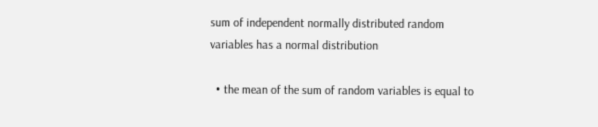sum of independent normally distributed random variables has a normal distribution

  • the mean of the sum of random variables is equal to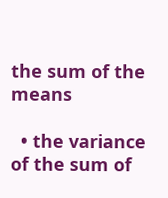the sum of the means

  • the variance of the sum of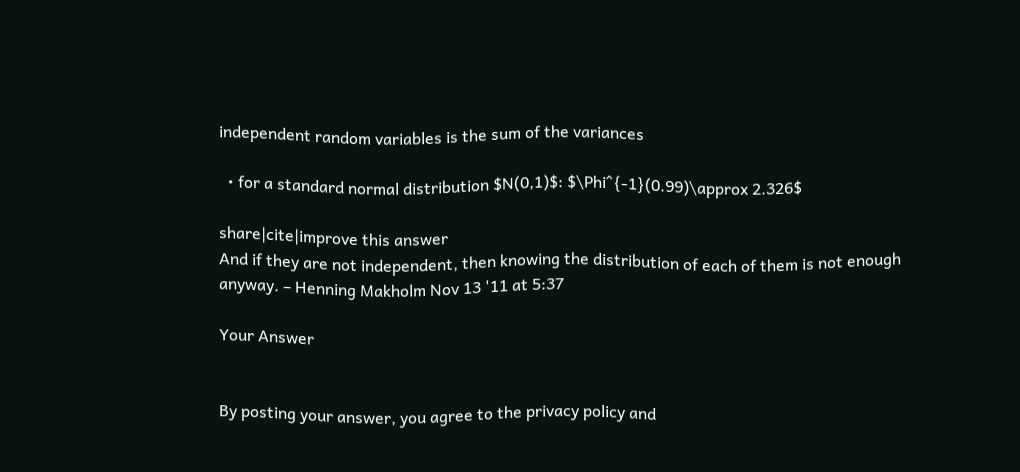independent random variables is the sum of the variances

  • for a standard normal distribution $N(0,1)$: $\Phi^{-1}(0.99)\approx 2.326$

share|cite|improve this answer
And if they are not independent, then knowing the distribution of each of them is not enough anyway. – Henning Makholm Nov 13 '11 at 5:37

Your Answer


By posting your answer, you agree to the privacy policy and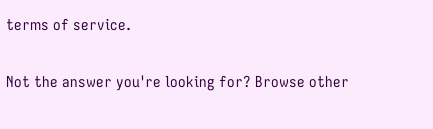terms of service.

Not the answer you're looking for? Browse other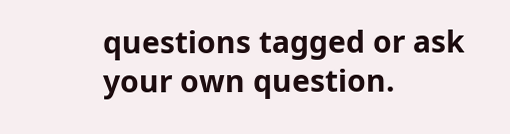questions tagged or ask your own question.